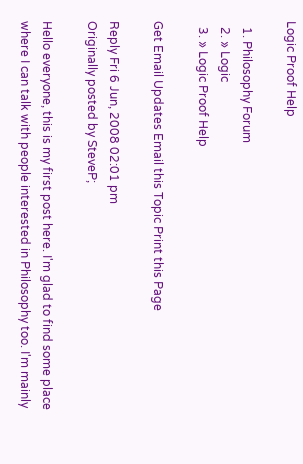Logic Proof Help

  1. Philosophy Forum
  2. » Logic
  3. » Logic Proof Help

Get Email Updates Email this Topic Print this Page

Reply Fri 6 Jun, 2008 02:01 pm
Originally posted by SteveP;

Hello everyone, this is my first post here. I'm glad to find some place where I can talk with people interested in Philosophy too. I'm mainly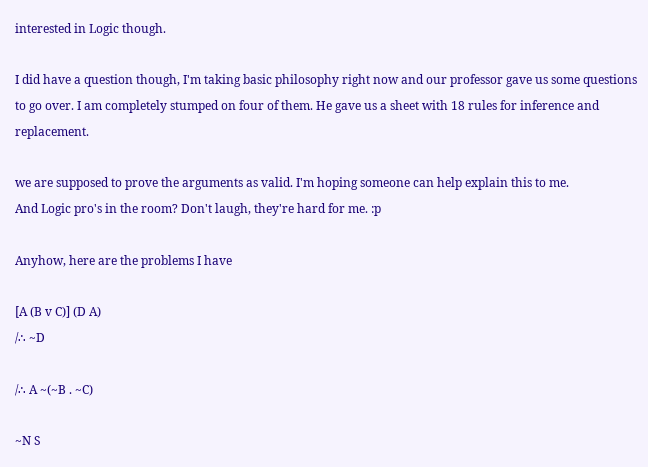interested in Logic though.

I did have a question though, I'm taking basic philosophy right now and our professor gave us some questions to go over. I am completely stumped on four of them. He gave us a sheet with 18 rules for inference and replacement.

we are supposed to prove the arguments as valid. I'm hoping someone can help explain this to me.
And Logic pro's in the room? Don't laugh, they're hard for me. :p

Anyhow, here are the problems I have

[A (B v C)] (D A)
/∴ ~D

/∴ A ~(~B . ~C)

~N S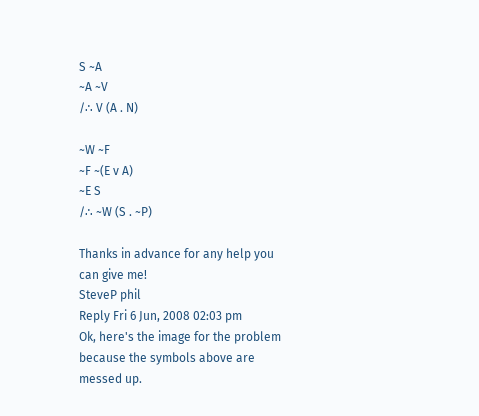S ~A
~A ~V
/∴ V (A . N)

~W ~F
~F ~(E v A)
~E S
/∴ ~W (S . ~P)

Thanks in advance for any help you can give me!
SteveP phil
Reply Fri 6 Jun, 2008 02:03 pm
Ok, here's the image for the problem because the symbols above are messed up.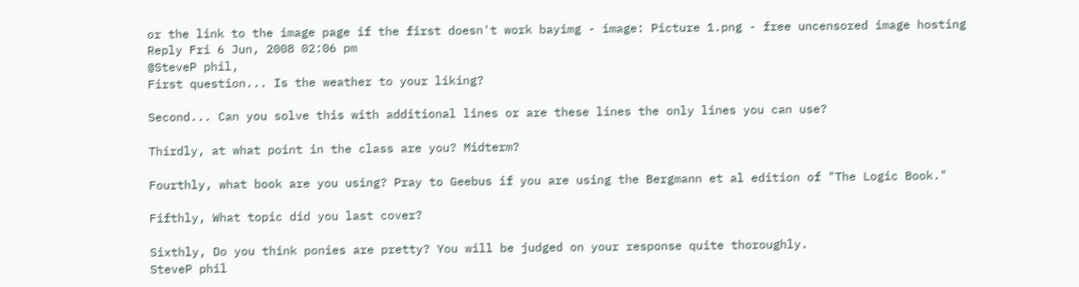or the link to the image page if the first doesn't work bayimg - image: Picture 1.png - free uncensored image hosting
Reply Fri 6 Jun, 2008 02:06 pm
@SteveP phil,
First question... Is the weather to your liking?

Second... Can you solve this with additional lines or are these lines the only lines you can use?

Thirdly, at what point in the class are you? Midterm?

Fourthly, what book are you using? Pray to Geebus if you are using the Bergmann et al edition of "The Logic Book."

Fifthly, What topic did you last cover?

Sixthly, Do you think ponies are pretty? You will be judged on your response quite thoroughly.
SteveP phil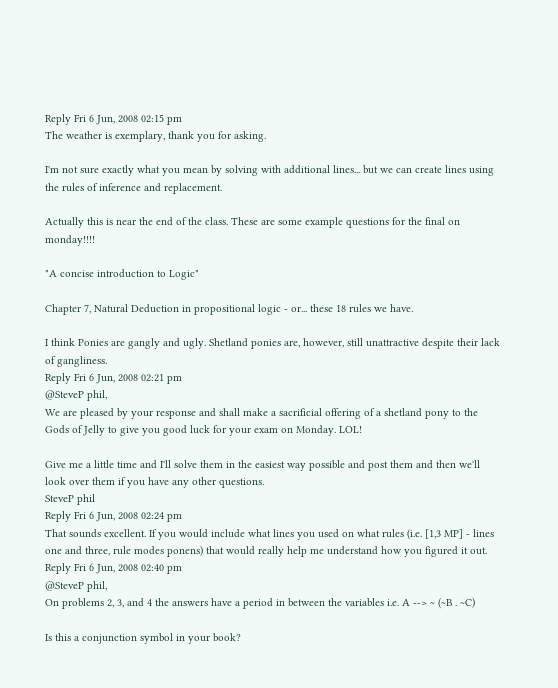Reply Fri 6 Jun, 2008 02:15 pm
The weather is exemplary, thank you for asking.

I'm not sure exactly what you mean by solving with additional lines... but we can create lines using the rules of inference and replacement.

Actually this is near the end of the class. These are some example questions for the final on monday!!!!

"A concise introduction to Logic"

Chapter 7, Natural Deduction in propositional logic - or... these 18 rules we have.

I think Ponies are gangly and ugly. Shetland ponies are, however, still unattractive despite their lack of gangliness.
Reply Fri 6 Jun, 2008 02:21 pm
@SteveP phil,
We are pleased by your response and shall make a sacrificial offering of a shetland pony to the Gods of Jelly to give you good luck for your exam on Monday. LOL!

Give me a little time and I'll solve them in the easiest way possible and post them and then we'll look over them if you have any other questions.
SteveP phil
Reply Fri 6 Jun, 2008 02:24 pm
That sounds excellent. If you would include what lines you used on what rules (i.e. [1,3 MP] - lines one and three, rule modes ponens) that would really help me understand how you figured it out.
Reply Fri 6 Jun, 2008 02:40 pm
@SteveP phil,
On problems 2, 3, and 4 the answers have a period in between the variables i.e. A --> ~ (~B . ~C)

Is this a conjunction symbol in your book?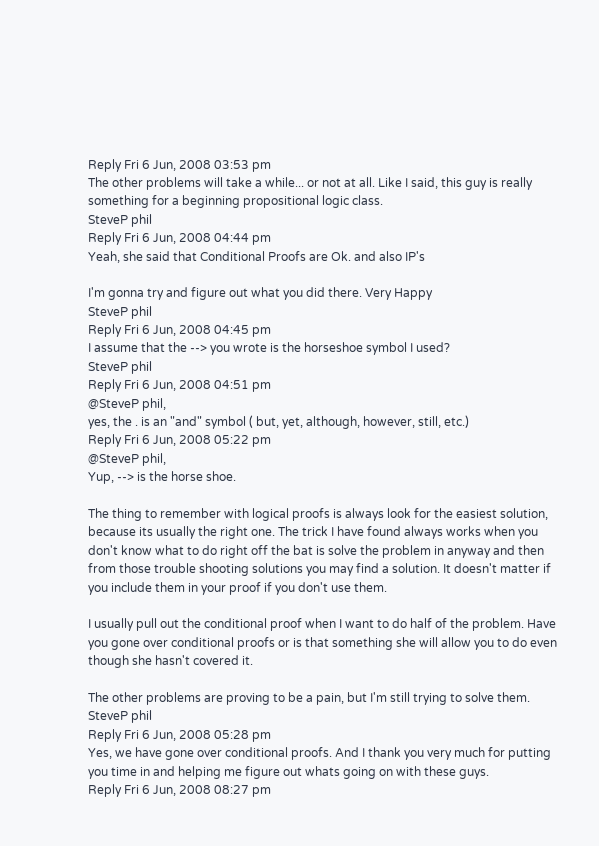Reply Fri 6 Jun, 2008 03:53 pm
The other problems will take a while... or not at all. Like I said, this guy is really something for a beginning propositional logic class.
SteveP phil
Reply Fri 6 Jun, 2008 04:44 pm
Yeah, she said that Conditional Proofs are Ok. and also IP's

I'm gonna try and figure out what you did there. Very Happy
SteveP phil
Reply Fri 6 Jun, 2008 04:45 pm
I assume that the --> you wrote is the horseshoe symbol I used?
SteveP phil
Reply Fri 6 Jun, 2008 04:51 pm
@SteveP phil,
yes, the . is an "and" symbol ( but, yet, although, however, still, etc.)
Reply Fri 6 Jun, 2008 05:22 pm
@SteveP phil,
Yup, --> is the horse shoe.

The thing to remember with logical proofs is always look for the easiest solution, because its usually the right one. The trick I have found always works when you don't know what to do right off the bat is solve the problem in anyway and then from those trouble shooting solutions you may find a solution. It doesn't matter if you include them in your proof if you don't use them.

I usually pull out the conditional proof when I want to do half of the problem. Have you gone over conditional proofs or is that something she will allow you to do even though she hasn't covered it.

The other problems are proving to be a pain, but I'm still trying to solve them.
SteveP phil
Reply Fri 6 Jun, 2008 05:28 pm
Yes, we have gone over conditional proofs. And I thank you very much for putting you time in and helping me figure out whats going on with these guys.
Reply Fri 6 Jun, 2008 08:27 pm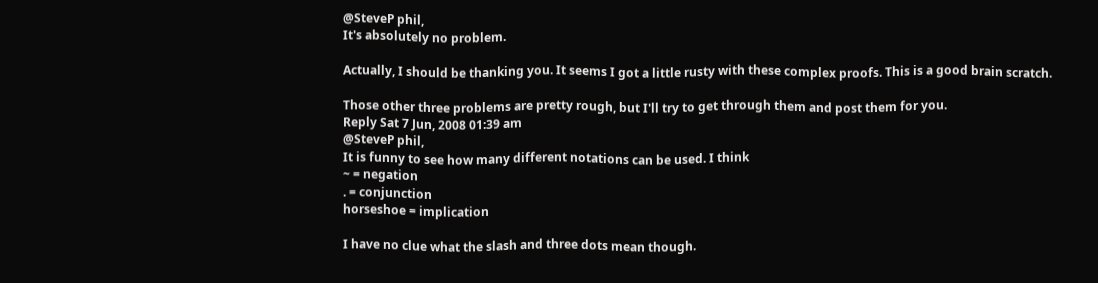@SteveP phil,
It's absolutely no problem.

Actually, I should be thanking you. It seems I got a little rusty with these complex proofs. This is a good brain scratch.

Those other three problems are pretty rough, but I'll try to get through them and post them for you.
Reply Sat 7 Jun, 2008 01:39 am
@SteveP phil,
It is funny to see how many different notations can be used. I think
~ = negation
. = conjunction
horseshoe = implication

I have no clue what the slash and three dots mean though.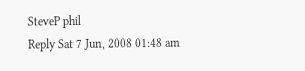SteveP phil
Reply Sat 7 Jun, 2008 01:48 am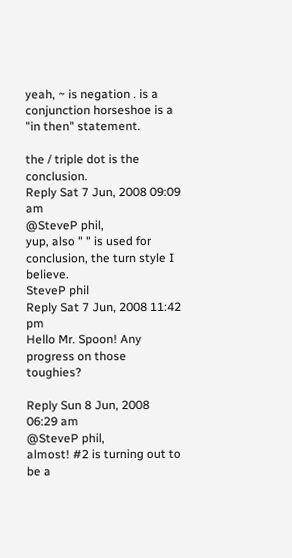yeah, ~ is negation . is a conjunction horseshoe is a "in then" statement.

the / triple dot is the conclusion.
Reply Sat 7 Jun, 2008 09:09 am
@SteveP phil,
yup, also " " is used for conclusion, the turn style I believe.
SteveP phil
Reply Sat 7 Jun, 2008 11:42 pm
Hello Mr. Spoon! Any progress on those toughies?

Reply Sun 8 Jun, 2008 06:29 am
@SteveP phil,
almost! #2 is turning out to be a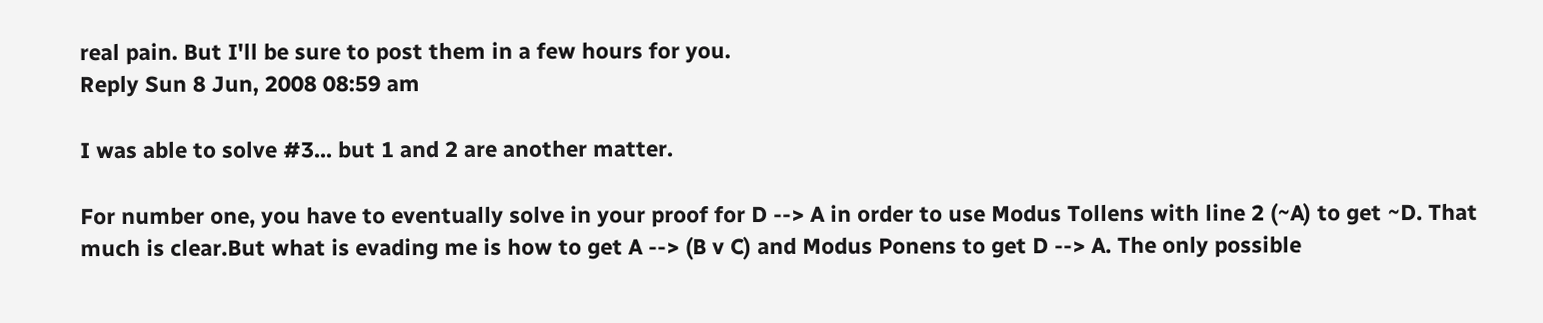real pain. But I'll be sure to post them in a few hours for you.
Reply Sun 8 Jun, 2008 08:59 am

I was able to solve #3... but 1 and 2 are another matter.

For number one, you have to eventually solve in your proof for D --> A in order to use Modus Tollens with line 2 (~A) to get ~D. That much is clear.But what is evading me is how to get A --> (B v C) and Modus Ponens to get D --> A. The only possible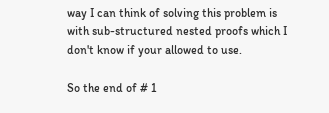way I can think of solving this problem is with sub-structured nested proofs which I don't know if your allowed to use.

So the end of # 1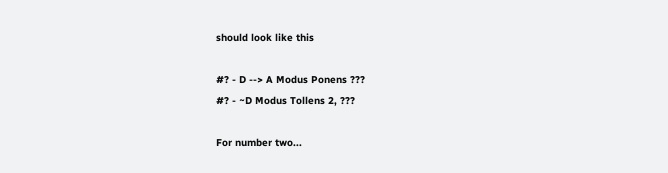should look like this

#? - D --> A Modus Ponens ???
#? - ~D Modus Tollens 2, ???

For number two...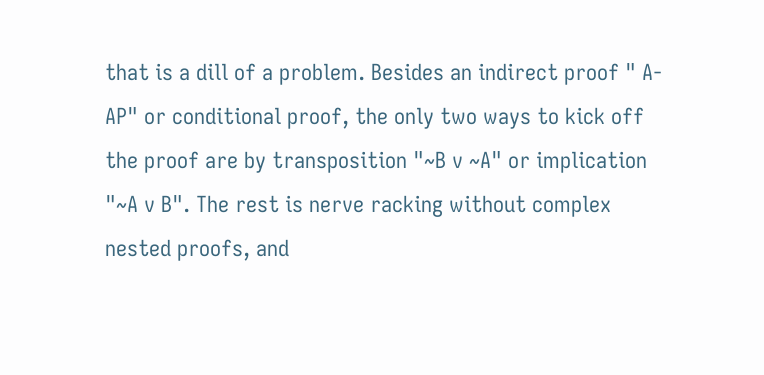that is a dill of a problem. Besides an indirect proof " A- AP" or conditional proof, the only two ways to kick off the proof are by transposition "~B v ~A" or implication "~A v B". The rest is nerve racking without complex nested proofs, and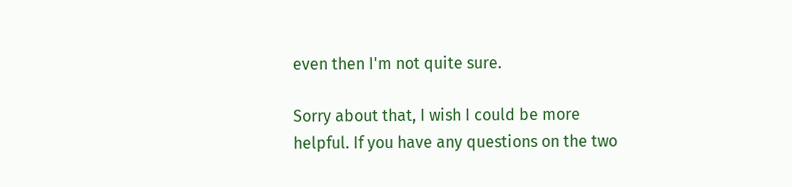even then I'm not quite sure.

Sorry about that, I wish I could be more helpful. If you have any questions on the two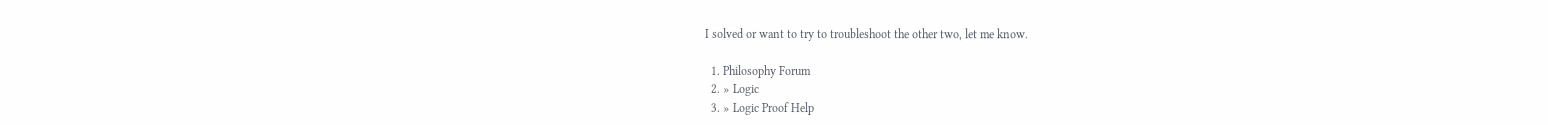I solved or want to try to troubleshoot the other two, let me know.

  1. Philosophy Forum
  2. » Logic
  3. » Logic Proof Help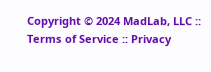Copyright © 2024 MadLab, LLC :: Terms of Service :: Privacy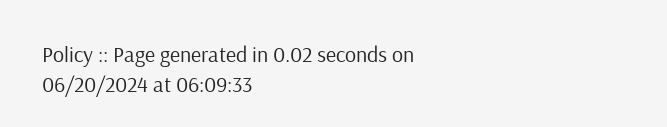Policy :: Page generated in 0.02 seconds on 06/20/2024 at 06:09:33